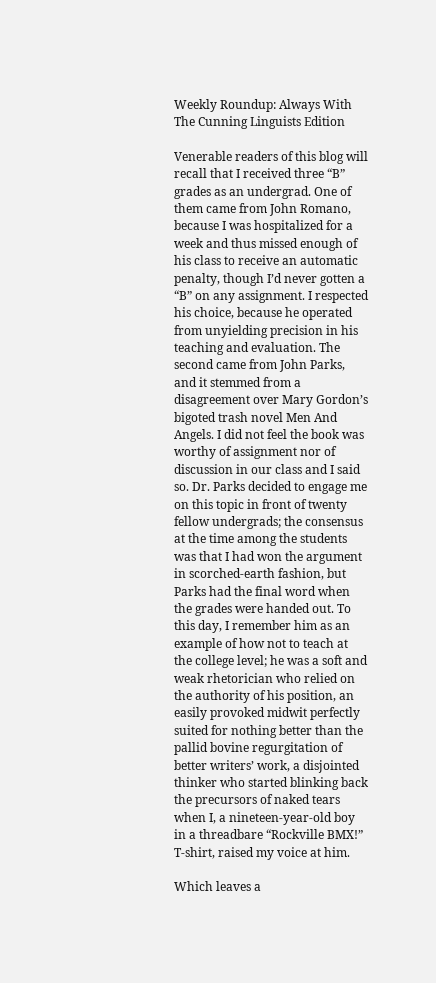Weekly Roundup: Always With The Cunning Linguists Edition

Venerable readers of this blog will recall that I received three “B” grades as an undergrad. One of them came from John Romano, because I was hospitalized for a week and thus missed enough of his class to receive an automatic penalty, though I’d never gotten a “B” on any assignment. I respected his choice, because he operated from unyielding precision in his teaching and evaluation. The second came from John Parks, and it stemmed from a disagreement over Mary Gordon’s bigoted trash novel Men And Angels. I did not feel the book was worthy of assignment nor of discussion in our class and I said so. Dr. Parks decided to engage me on this topic in front of twenty fellow undergrads; the consensus at the time among the students was that I had won the argument in scorched-earth fashion, but Parks had the final word when the grades were handed out. To this day, I remember him as an example of how not to teach at the college level; he was a soft and weak rhetorician who relied on the authority of his position, an easily provoked midwit perfectly suited for nothing better than the pallid bovine regurgitation of better writers’ work, a disjointed thinker who started blinking back the precursors of naked tears when I, a nineteen-year-old boy in a threadbare “Rockville BMX!” T-shirt, raised my voice at him.

Which leaves a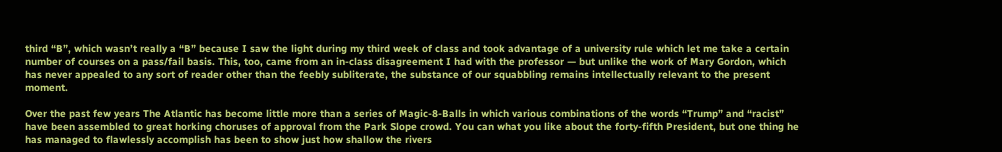third “B”, which wasn’t really a “B” because I saw the light during my third week of class and took advantage of a university rule which let me take a certain number of courses on a pass/fail basis. This, too, came from an in-class disagreement I had with the professor — but unlike the work of Mary Gordon, which has never appealed to any sort of reader other than the feebly subliterate, the substance of our squabbling remains intellectually relevant to the present moment.

Over the past few years The Atlantic has become little more than a series of Magic-8-Balls in which various combinations of the words “Trump” and “racist” have been assembled to great horking choruses of approval from the Park Slope crowd. You can what you like about the forty-fifth President, but one thing he has managed to flawlessly accomplish has been to show just how shallow the rivers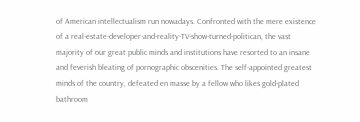of American intellectualism run nowadays. Confronted with the mere existence of a real-estate-developer-and-reality-TV-show-turned-politican, the vast majority of our great public minds and institutions have resorted to an insane and feverish bleating of pornographic obscenities. The self-appointed greatest minds of the country, defeated en masse by a fellow who likes gold-plated bathroom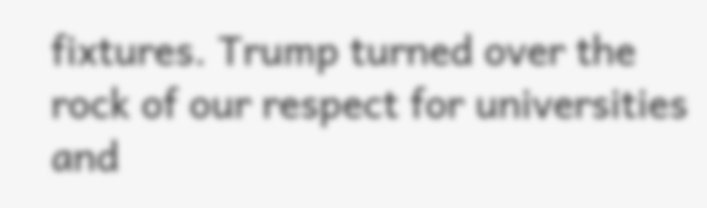fixtures. Trump turned over the rock of our respect for universities and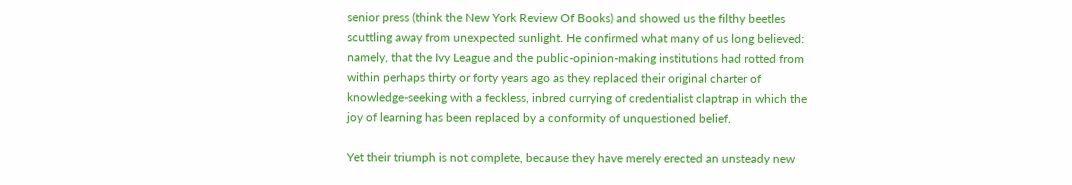senior press (think the New York Review Of Books) and showed us the filthy beetles scuttling away from unexpected sunlight. He confirmed what many of us long believed: namely, that the Ivy League and the public-opinion-making institutions had rotted from within perhaps thirty or forty years ago as they replaced their original charter of knowledge-seeking with a feckless, inbred currying of credentialist claptrap in which the joy of learning has been replaced by a conformity of unquestioned belief.

Yet their triumph is not complete, because they have merely erected an unsteady new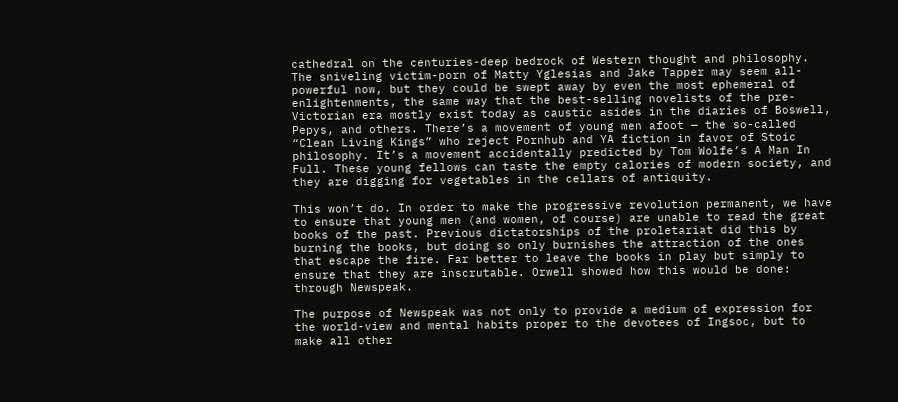cathedral on the centuries-deep bedrock of Western thought and philosophy. The sniveling victim-porn of Matty Yglesias and Jake Tapper may seem all-powerful now, but they could be swept away by even the most ephemeral of enlightenments, the same way that the best-selling novelists of the pre-Victorian era mostly exist today as caustic asides in the diaries of Boswell, Pepys, and others. There’s a movement of young men afoot — the so-called “Clean Living Kings” who reject Pornhub and YA fiction in favor of Stoic philosophy. It’s a movement accidentally predicted by Tom Wolfe’s A Man In Full. These young fellows can taste the empty calories of modern society, and they are digging for vegetables in the cellars of antiquity.

This won’t do. In order to make the progressive revolution permanent, we have to ensure that young men (and women, of course) are unable to read the great books of the past. Previous dictatorships of the proletariat did this by burning the books, but doing so only burnishes the attraction of the ones that escape the fire. Far better to leave the books in play but simply to ensure that they are inscrutable. Orwell showed how this would be done: through Newspeak.

The purpose of Newspeak was not only to provide a medium of expression for the world-view and mental habits proper to the devotees of Ingsoc, but to make all other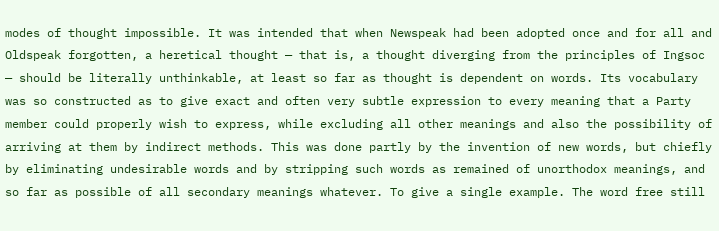modes of thought impossible. It was intended that when Newspeak had been adopted once and for all and Oldspeak forgotten, a heretical thought — that is, a thought diverging from the principles of Ingsoc — should be literally unthinkable, at least so far as thought is dependent on words. Its vocabulary was so constructed as to give exact and often very subtle expression to every meaning that a Party member could properly wish to express, while excluding all other meanings and also the possibility of arriving at them by indirect methods. This was done partly by the invention of new words, but chiefly by eliminating undesirable words and by stripping such words as remained of unorthodox meanings, and so far as possible of all secondary meanings whatever. To give a single example. The word free still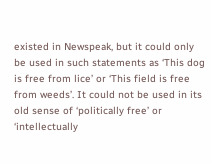existed in Newspeak, but it could only be used in such statements as ‘This dog is free from lice’ or ‘This field is free from weeds’. It could not be used in its old sense of ‘politically free’ or ‘intellectually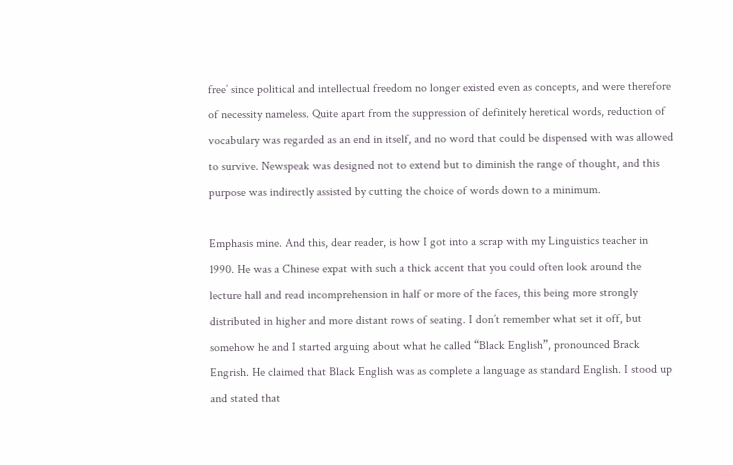free’ since political and intellectual freedom no longer existed even as concepts, and were therefore of necessity nameless. Quite apart from the suppression of definitely heretical words, reduction of vocabulary was regarded as an end in itself, and no word that could be dispensed with was allowed to survive. Newspeak was designed not to extend but to diminish the range of thought, and this purpose was indirectly assisted by cutting the choice of words down to a minimum.

Emphasis mine. And this, dear reader, is how I got into a scrap with my Linguistics teacher in 1990. He was a Chinese expat with such a thick accent that you could often look around the lecture hall and read incomprehension in half or more of the faces, this being more strongly distributed in higher and more distant rows of seating. I don’t remember what set it off, but somehow he and I started arguing about what he called “Black English”, pronounced Brack Engrish. He claimed that Black English was as complete a language as standard English. I stood up and stated that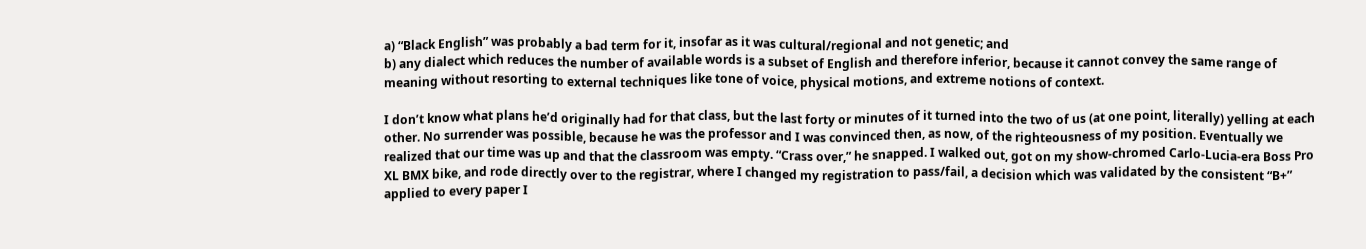a) “Black English” was probably a bad term for it, insofar as it was cultural/regional and not genetic; and
b) any dialect which reduces the number of available words is a subset of English and therefore inferior, because it cannot convey the same range of meaning without resorting to external techniques like tone of voice, physical motions, and extreme notions of context.

I don’t know what plans he’d originally had for that class, but the last forty or minutes of it turned into the two of us (at one point, literally) yelling at each other. No surrender was possible, because he was the professor and I was convinced then, as now, of the righteousness of my position. Eventually we realized that our time was up and that the classroom was empty. “Crass over,” he snapped. I walked out, got on my show-chromed Carlo-Lucia-era Boss Pro XL BMX bike, and rode directly over to the registrar, where I changed my registration to pass/fail, a decision which was validated by the consistent “B+” applied to every paper I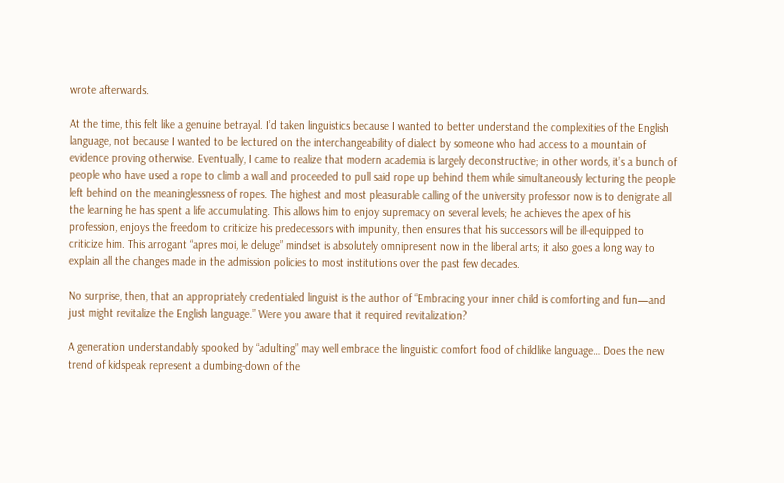wrote afterwards.

At the time, this felt like a genuine betrayal. I’d taken linguistics because I wanted to better understand the complexities of the English language, not because I wanted to be lectured on the interchangeability of dialect by someone who had access to a mountain of evidence proving otherwise. Eventually, I came to realize that modern academia is largely deconstructive; in other words, it’s a bunch of people who have used a rope to climb a wall and proceeded to pull said rope up behind them while simultaneously lecturing the people left behind on the meaninglessness of ropes. The highest and most pleasurable calling of the university professor now is to denigrate all the learning he has spent a life accumulating. This allows him to enjoy supremacy on several levels; he achieves the apex of his profession, enjoys the freedom to criticize his predecessors with impunity, then ensures that his successors will be ill-equipped to criticize him. This arrogant “apres moi, le deluge” mindset is absolutely omnipresent now in the liberal arts; it also goes a long way to explain all the changes made in the admission policies to most institutions over the past few decades.

No surprise, then, that an appropriately credentialed linguist is the author of “Embracing your inner child is comforting and fun—and just might revitalize the English language.” Were you aware that it required revitalization?

A generation understandably spooked by “adulting” may well embrace the linguistic comfort food of childlike language… Does the new trend of kidspeak represent a dumbing-down of the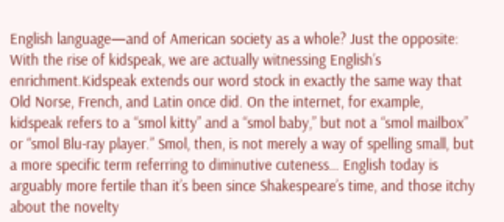English language—and of American society as a whole? Just the opposite: With the rise of kidspeak, we are actually witnessing English’s enrichment.Kidspeak extends our word stock in exactly the same way that Old Norse, French, and Latin once did. On the internet, for example, kidspeak refers to a “smol kitty” and a “smol baby,” but not a “smol mailbox” or “smol Blu-ray player.” Smol, then, is not merely a way of spelling small, but a more specific term referring to diminutive cuteness… English today is arguably more fertile than it’s been since Shakespeare’s time, and those itchy about the novelty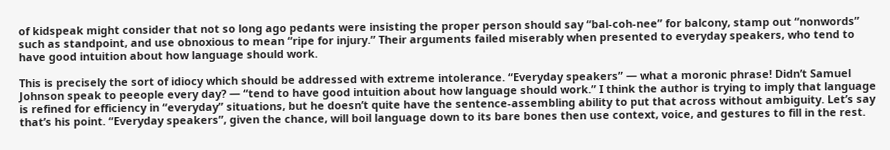of kidspeak might consider that not so long ago pedants were insisting the proper person should say “bal-coh-nee” for balcony, stamp out “nonwords” such as standpoint, and use obnoxious to mean “ripe for injury.” Their arguments failed miserably when presented to everyday speakers, who tend to have good intuition about how language should work.

This is precisely the sort of idiocy which should be addressed with extreme intolerance. “Everyday speakers” — what a moronic phrase! Didn’t Samuel Johnson speak to peeople every day? — “tend to have good intuition about how language should work.” I think the author is trying to imply that language is refined for efficiency in “everyday” situations, but he doesn’t quite have the sentence-assembling ability to put that across without ambiguity. Let’s say that’s his point. “Everyday speakers”, given the chance, will boil language down to its bare bones then use context, voice, and gestures to fill in the rest.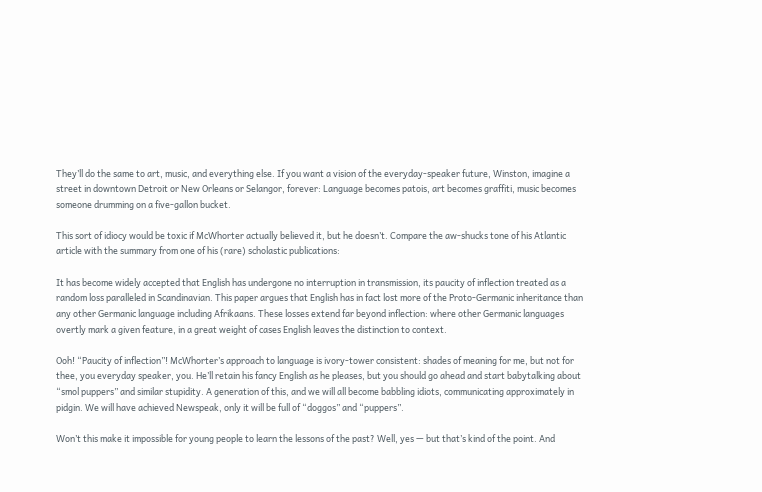They’ll do the same to art, music, and everything else. If you want a vision of the everyday-speaker future, Winston, imagine a street in downtown Detroit or New Orleans or Selangor, forever: Language becomes patois, art becomes graffiti, music becomes someone drumming on a five-gallon bucket.

This sort of idiocy would be toxic if McWhorter actually believed it, but he doesn’t. Compare the aw-shucks tone of his Atlantic article with the summary from one of his (rare) scholastic publications:

It has become widely accepted that English has undergone no interruption in transmission, its paucity of inflection treated as a random loss paralleled in Scandinavian. This paper argues that English has in fact lost more of the Proto-Germanic inheritance than any other Germanic language including Afrikaans. These losses extend far beyond inflection: where other Germanic languages overtly mark a given feature, in a great weight of cases English leaves the distinction to context.

Ooh! “Paucity of inflection”! McWhorter’s approach to language is ivory-tower consistent: shades of meaning for me, but not for thee, you everyday speaker, you. He’ll retain his fancy English as he pleases, but you should go ahead and start babytalking about “smol puppers” and similar stupidity. A generation of this, and we will all become babbling idiots, communicating approximately in pidgin. We will have achieved Newspeak, only it will be full of “doggos” and “puppers”.

Won’t this make it impossible for young people to learn the lessons of the past? Well, yes — but that’s kind of the point. And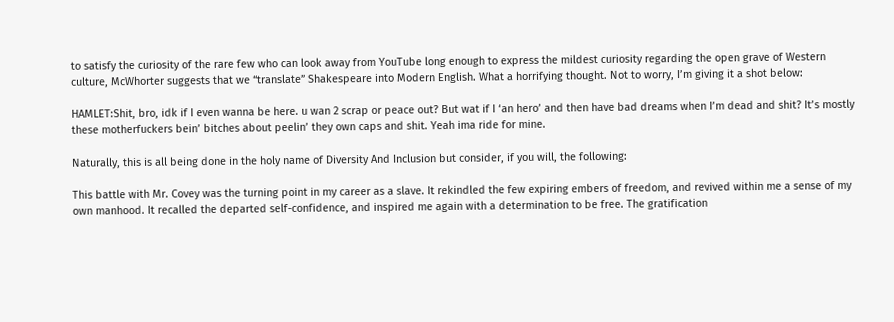to satisfy the curiosity of the rare few who can look away from YouTube long enough to express the mildest curiosity regarding the open grave of Western culture, McWhorter suggests that we “translate” Shakespeare into Modern English. What a horrifying thought. Not to worry, I’m giving it a shot below:

HAMLET:Shit, bro, idk if I even wanna be here. u wan 2 scrap or peace out? But wat if I ‘an hero’ and then have bad dreams when I’m dead and shit? It’s mostly these motherfuckers bein’ bitches about peelin’ they own caps and shit. Yeah ima ride for mine.

Naturally, this is all being done in the holy name of Diversity And Inclusion but consider, if you will, the following:

This battle with Mr. Covey was the turning point in my career as a slave. It rekindled the few expiring embers of freedom, and revived within me a sense of my own manhood. It recalled the departed self-confidence, and inspired me again with a determination to be free. The gratification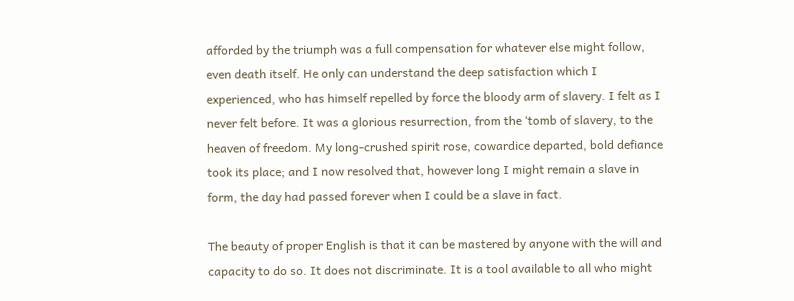afforded by the triumph was a full compensation for whatever else might follow, even death itself. He only can understand the deep satisfaction which I experienced, who has himself repelled by force the bloody arm of slavery. I felt as I never felt before. It was a glorious resurrection, from the ‘tomb of slavery, to the heaven of freedom. My long-crushed spirit rose, cowardice departed, bold defiance took its place; and I now resolved that, however long I might remain a slave in form, the day had passed forever when I could be a slave in fact.

The beauty of proper English is that it can be mastered by anyone with the will and capacity to do so. It does not discriminate. It is a tool available to all who might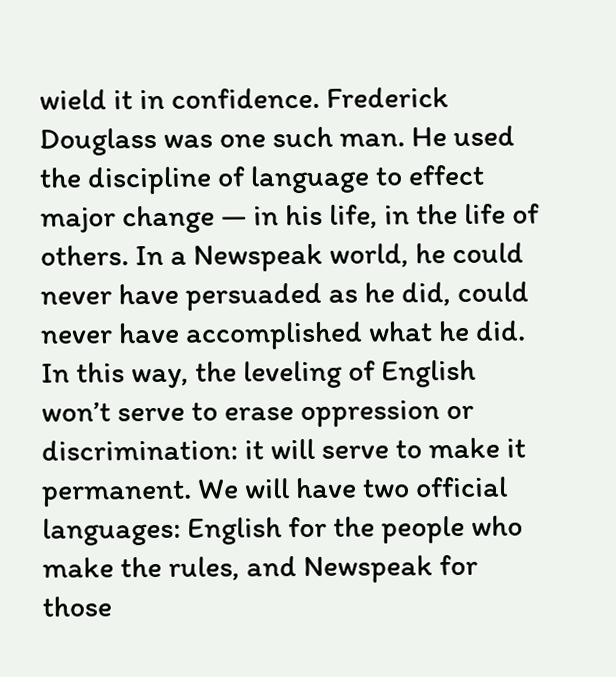wield it in confidence. Frederick Douglass was one such man. He used the discipline of language to effect major change — in his life, in the life of others. In a Newspeak world, he could never have persuaded as he did, could never have accomplished what he did. In this way, the leveling of English won’t serve to erase oppression or discrimination: it will serve to make it permanent. We will have two official languages: English for the people who make the rules, and Newspeak for those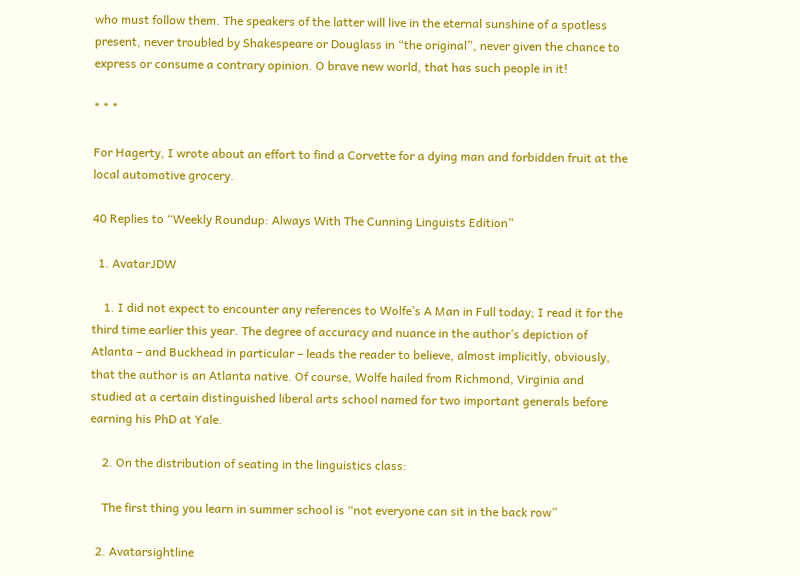who must follow them. The speakers of the latter will live in the eternal sunshine of a spotless present, never troubled by Shakespeare or Douglass in “the original”, never given the chance to express or consume a contrary opinion. O brave new world, that has such people in it!

* * *

For Hagerty, I wrote about an effort to find a Corvette for a dying man and forbidden fruit at the local automotive grocery.

40 Replies to “Weekly Roundup: Always With The Cunning Linguists Edition”

  1. AvatarJDW

    1. I did not expect to encounter any references to Wolfe’s A Man in Full today; I read it for the third time earlier this year. The degree of accuracy and nuance in the author’s depiction of Atlanta – and Buckhead in particular – leads the reader to believe, almost implicitly, obviously, that the author is an Atlanta native. Of course, Wolfe hailed from Richmond, Virginia and studied at a certain distinguished liberal arts school named for two important generals before earning his PhD at Yale.

    2. On the distribution of seating in the linguistics class:

    The first thing you learn in summer school is “not everyone can sit in the back row”

  2. Avatarsightline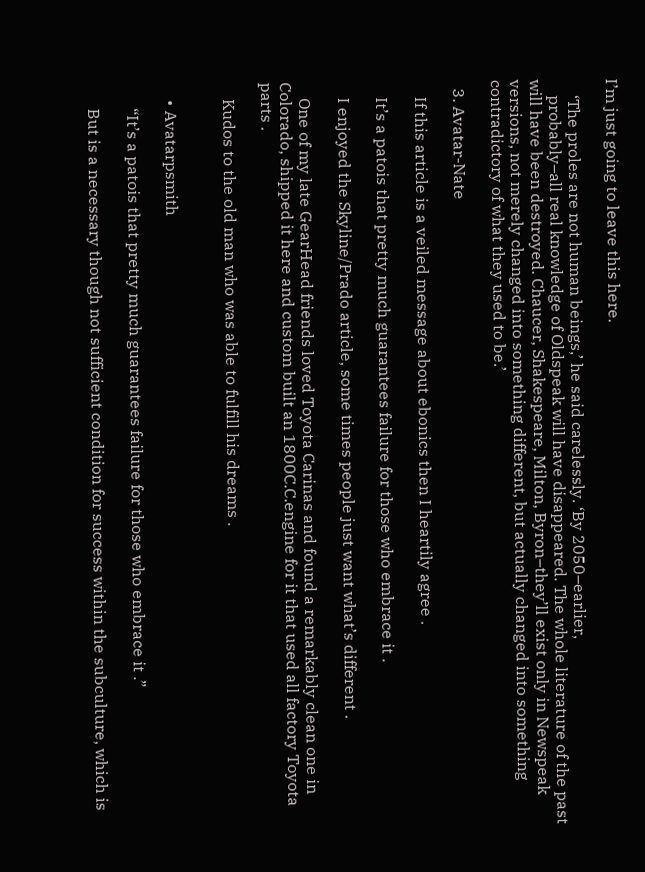I’m just going to leave this here.

    ‘The proles are not human beings,’ he said carelessly. ‘By 2050–earlier,
    probably–all real knowledge of Oldspeak will have disappeared. The whole literature of the past will have been destroyed. Chaucer, Shakespeare, Milton, Byron–they’ll exist only in Newspeak versions, not merely changed into something different, but actually changed into something contradictory of what they used to be.’

  3. Avatar-Nate

    If this article is a veiled message about ebonics then I heartily agree .

    It’s a patois that pretty much guarantees failure for those who embrace it .

    I enjoyed the Skyline/Prado article, some times people just want what’s different .

    One of my late GearHead friends loved Toyota Carinas and found a remarkably clean one in Colorado, shipped it here and custom built an 1800C.C.engine for it that used all factory Toyota parts .

    Kudos to the old man who was able to fulfill his dreams .


    • Avatarpsmith

      “It’s a patois that pretty much guarantees failure for those who embrace it .”

      But is a necessary though not sufficient condition for success within the subculture, which is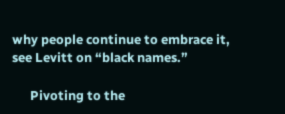why people continue to embrace it, see Levitt on “black names.”

      Pivoting to the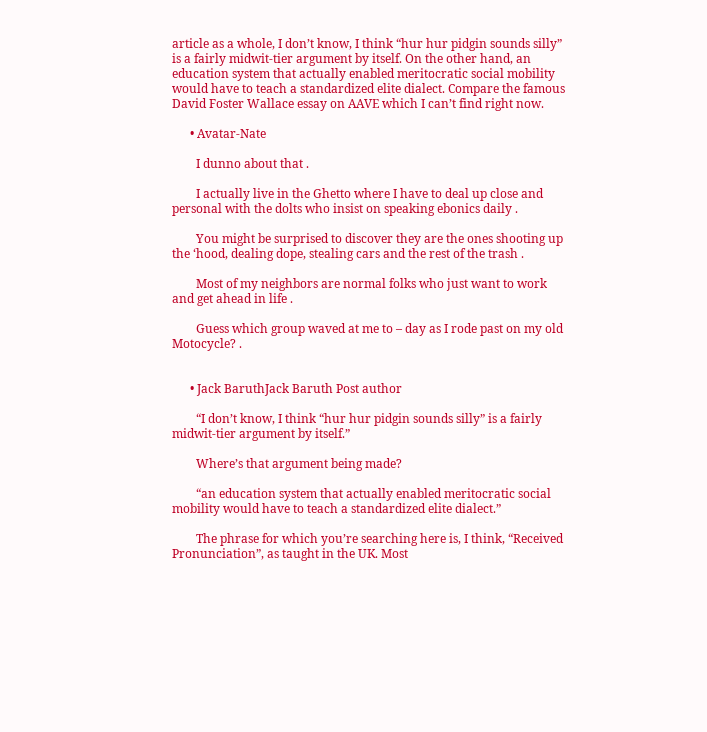article as a whole, I don’t know, I think “hur hur pidgin sounds silly” is a fairly midwit-tier argument by itself. On the other hand, an education system that actually enabled meritocratic social mobility would have to teach a standardized elite dialect. Compare the famous David Foster Wallace essay on AAVE which I can’t find right now.

      • Avatar-Nate

        I dunno about that .

        I actually live in the Ghetto where I have to deal up close and personal with the dolts who insist on speaking ebonics daily .

        You might be surprised to discover they are the ones shooting up the ‘hood, dealing dope, stealing cars and the rest of the trash .

        Most of my neighbors are normal folks who just want to work and get ahead in life .

        Guess which group waved at me to – day as I rode past on my old Motocycle? .


      • Jack BaruthJack Baruth Post author

        “I don’t know, I think “hur hur pidgin sounds silly” is a fairly midwit-tier argument by itself.”

        Where’s that argument being made?

        “an education system that actually enabled meritocratic social mobility would have to teach a standardized elite dialect.”

        The phrase for which you’re searching here is, I think, “Received Pronunciation”, as taught in the UK. Most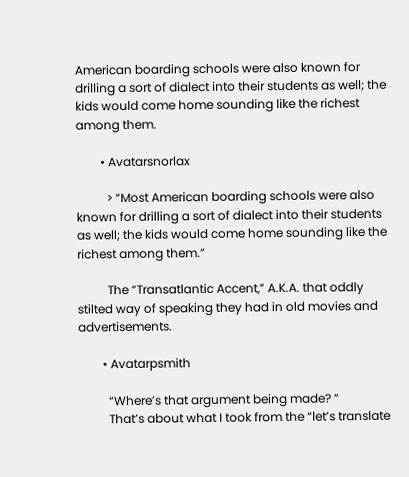American boarding schools were also known for drilling a sort of dialect into their students as well; the kids would come home sounding like the richest among them.

        • Avatarsnorlax

          > “Most American boarding schools were also known for drilling a sort of dialect into their students as well; the kids would come home sounding like the richest among them.”

          The “Transatlantic Accent,” A.K.A. that oddly stilted way of speaking they had in old movies and advertisements.

        • Avatarpsmith

          “Where’s that argument being made? ”
          That’s about what I took from the “let’s translate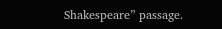Shakespeare” passage.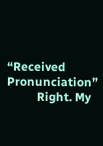“Received Pronunciation”
          Right. My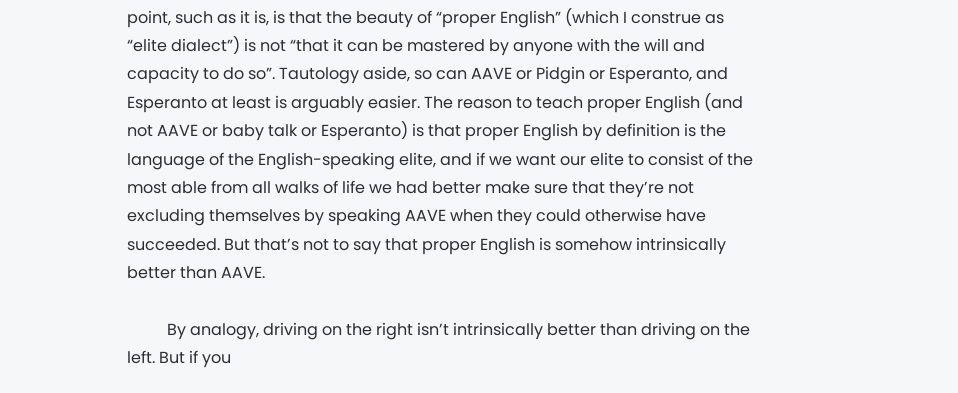point, such as it is, is that the beauty of “proper English” (which I construe as “elite dialect”) is not “that it can be mastered by anyone with the will and capacity to do so”. Tautology aside, so can AAVE or Pidgin or Esperanto, and Esperanto at least is arguably easier. The reason to teach proper English (and not AAVE or baby talk or Esperanto) is that proper English by definition is the language of the English-speaking elite, and if we want our elite to consist of the most able from all walks of life we had better make sure that they’re not excluding themselves by speaking AAVE when they could otherwise have succeeded. But that’s not to say that proper English is somehow intrinsically better than AAVE.

          By analogy, driving on the right isn’t intrinsically better than driving on the left. But if you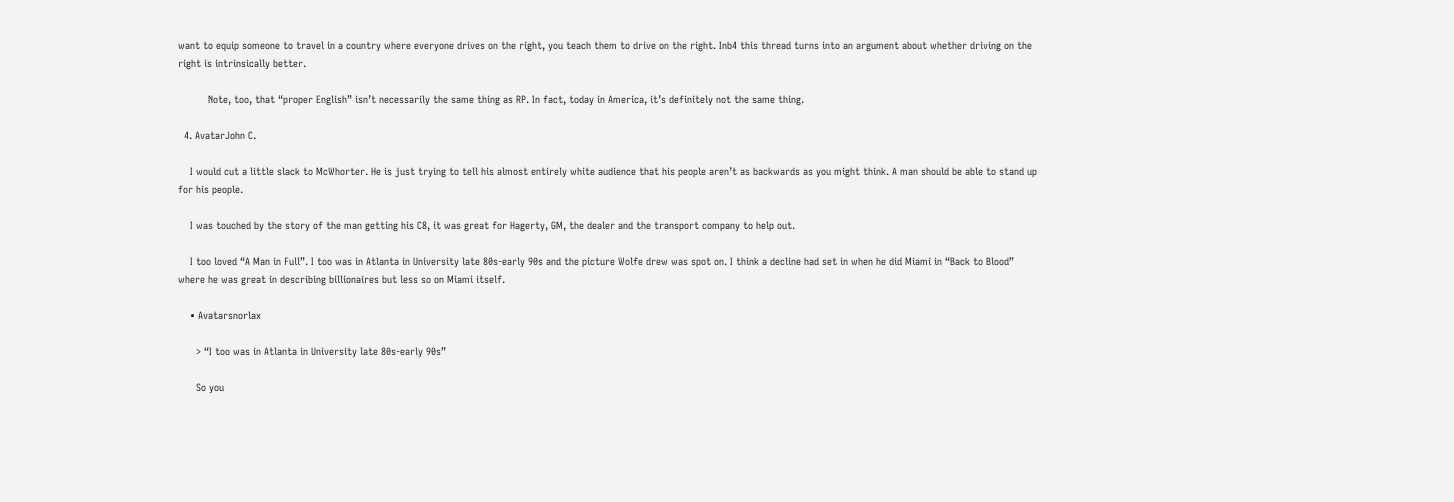want to equip someone to travel in a country where everyone drives on the right, you teach them to drive on the right. Inb4 this thread turns into an argument about whether driving on the right is intrinsically better.

          Note, too, that “proper English” isn’t necessarily the same thing as RP. In fact, today in America, it’s definitely not the same thing.

  4. AvatarJohn C.

    I would cut a little slack to McWhorter. He is just trying to tell his almost entirely white audience that his people aren’t as backwards as you might think. A man should be able to stand up for his people.

    I was touched by the story of the man getting his C8, it was great for Hagerty, GM, the dealer and the transport company to help out.

    I too loved “A Man in Full”. I too was in Atlanta in University late 80s-early 90s and the picture Wolfe drew was spot on. I think a decline had set in when he did Miami in “Back to Blood” where he was great in describing billionaires but less so on Miami itself.

    • Avatarsnorlax

      > “I too was in Atlanta in University late 80s-early 90s”

      So you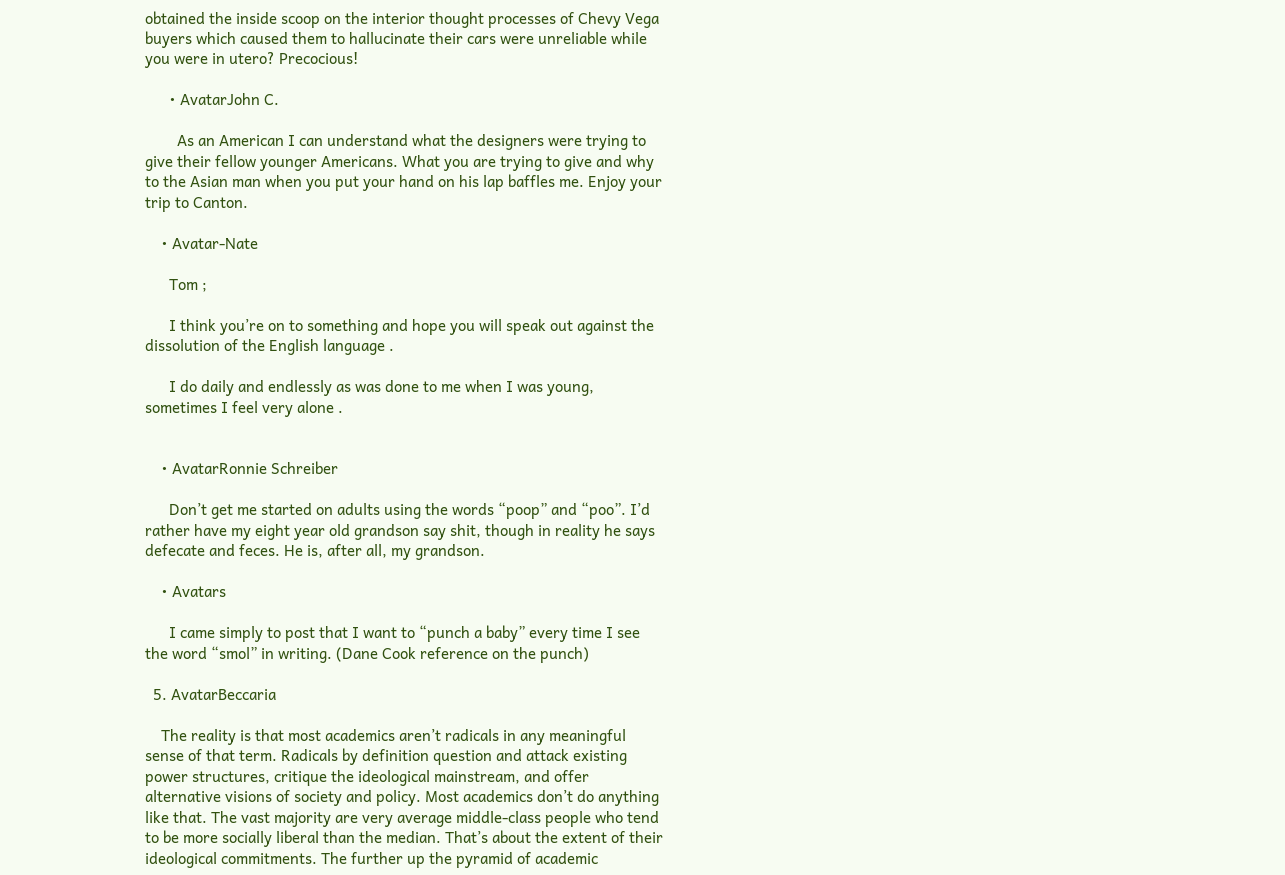obtained the inside scoop on the interior thought processes of Chevy Vega buyers which caused them to hallucinate their cars were unreliable while you were in utero? Precocious!

      • AvatarJohn C.

        As an American I can understand what the designers were trying to give their fellow younger Americans. What you are trying to give and why to the Asian man when you put your hand on his lap baffles me. Enjoy your trip to Canton.

    • Avatar-Nate

      Tom ;

      I think you’re on to something and hope you will speak out against the dissolution of the English language .

      I do daily and endlessly as was done to me when I was young, sometimes I feel very alone .


    • AvatarRonnie Schreiber

      Don’t get me started on adults using the words “poop” and “poo”. I’d rather have my eight year old grandson say shit, though in reality he says defecate and feces. He is, after all, my grandson.

    • Avatars

      I came simply to post that I want to “punch a baby” every time I see the word “smol” in writing. (Dane Cook reference on the punch)

  5. AvatarBeccaria

    The reality is that most academics aren’t radicals in any meaningful sense of that term. Radicals by definition question and attack existing power structures, critique the ideological mainstream, and offer alternative visions of society and policy. Most academics don’t do anything like that. The vast majority are very average middle-class people who tend to be more socially liberal than the median. That’s about the extent of their ideological commitments. The further up the pyramid of academic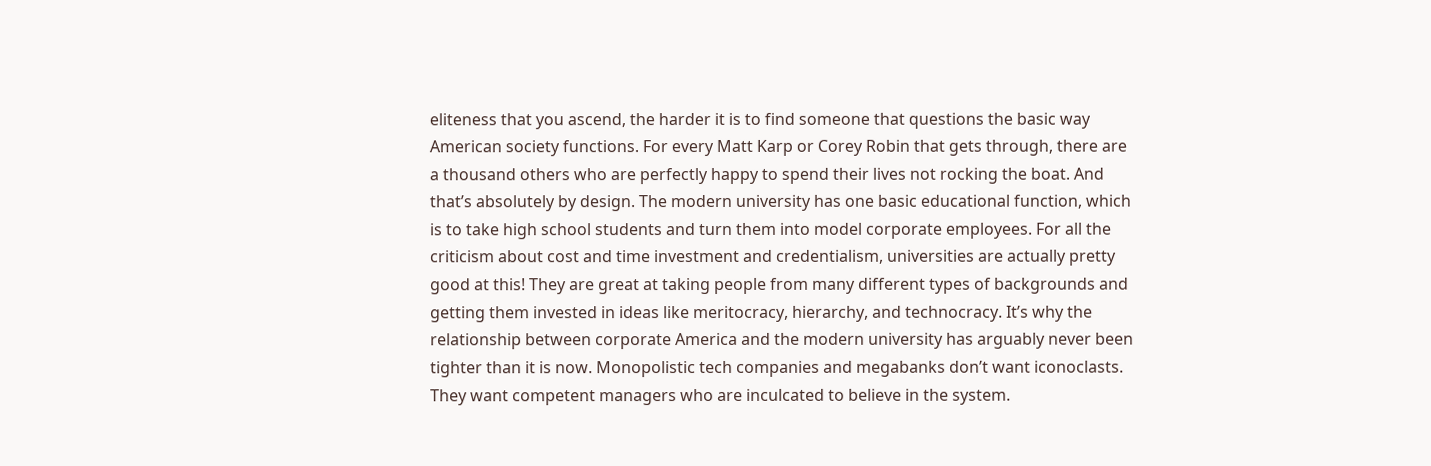eliteness that you ascend, the harder it is to find someone that questions the basic way American society functions. For every Matt Karp or Corey Robin that gets through, there are a thousand others who are perfectly happy to spend their lives not rocking the boat. And that’s absolutely by design. The modern university has one basic educational function, which is to take high school students and turn them into model corporate employees. For all the criticism about cost and time investment and credentialism, universities are actually pretty good at this! They are great at taking people from many different types of backgrounds and getting them invested in ideas like meritocracy, hierarchy, and technocracy. It’s why the relationship between corporate America and the modern university has arguably never been tighter than it is now. Monopolistic tech companies and megabanks don’t want iconoclasts. They want competent managers who are inculcated to believe in the system.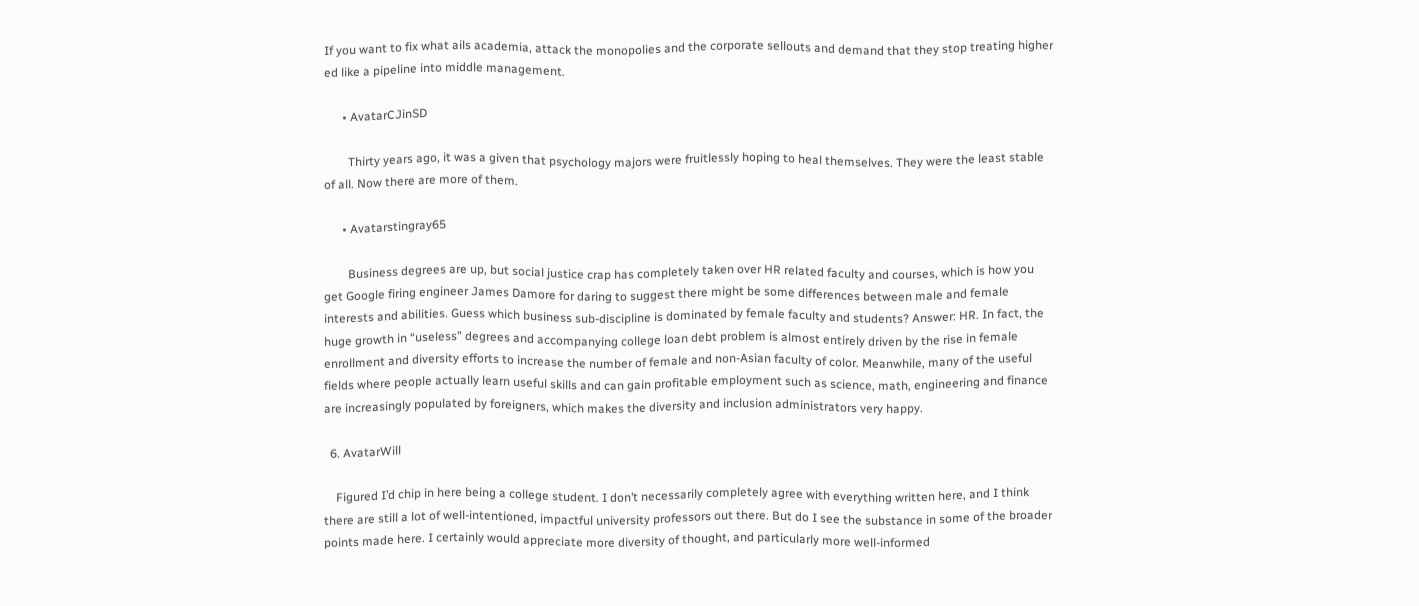If you want to fix what ails academia, attack the monopolies and the corporate sellouts and demand that they stop treating higher ed like a pipeline into middle management.

      • AvatarCJinSD

        Thirty years ago, it was a given that psychology majors were fruitlessly hoping to heal themselves. They were the least stable of all. Now there are more of them.

      • Avatarstingray65

        Business degrees are up, but social justice crap has completely taken over HR related faculty and courses, which is how you get Google firing engineer James Damore for daring to suggest there might be some differences between male and female interests and abilities. Guess which business sub-discipline is dominated by female faculty and students? Answer: HR. In fact, the huge growth in “useless” degrees and accompanying college loan debt problem is almost entirely driven by the rise in female enrollment and diversity efforts to increase the number of female and non-Asian faculty of color. Meanwhile, many of the useful fields where people actually learn useful skills and can gain profitable employment such as science, math, engineering and finance are increasingly populated by foreigners, which makes the diversity and inclusion administrators very happy.

  6. AvatarWill

    Figured I’d chip in here being a college student. I don’t necessarily completely agree with everything written here, and I think there are still a lot of well-intentioned, impactful university professors out there. But do I see the substance in some of the broader points made here. I certainly would appreciate more diversity of thought, and particularly more well-informed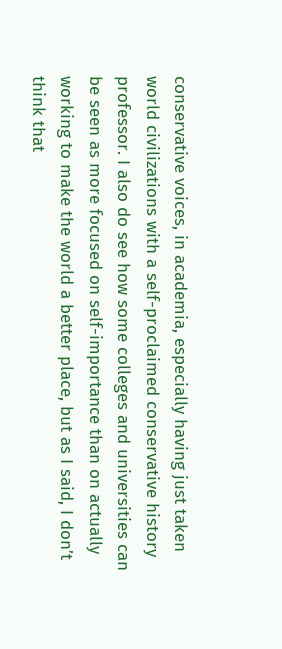conservative voices, in academia, especially having just taken world civilizations with a self-proclaimed conservative history professor. I also do see how some colleges and universities can be seen as more focused on self-importance than on actually working to make the world a better place, but as I said, I don’t think that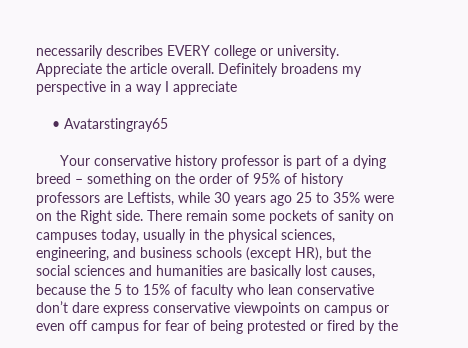necessarily describes EVERY college or university. Appreciate the article overall. Definitely broadens my perspective in a way I appreciate

    • Avatarstingray65

      Your conservative history professor is part of a dying breed – something on the order of 95% of history professors are Leftists, while 30 years ago 25 to 35% were on the Right side. There remain some pockets of sanity on campuses today, usually in the physical sciences, engineering, and business schools (except HR), but the social sciences and humanities are basically lost causes, because the 5 to 15% of faculty who lean conservative don’t dare express conservative viewpoints on campus or even off campus for fear of being protested or fired by the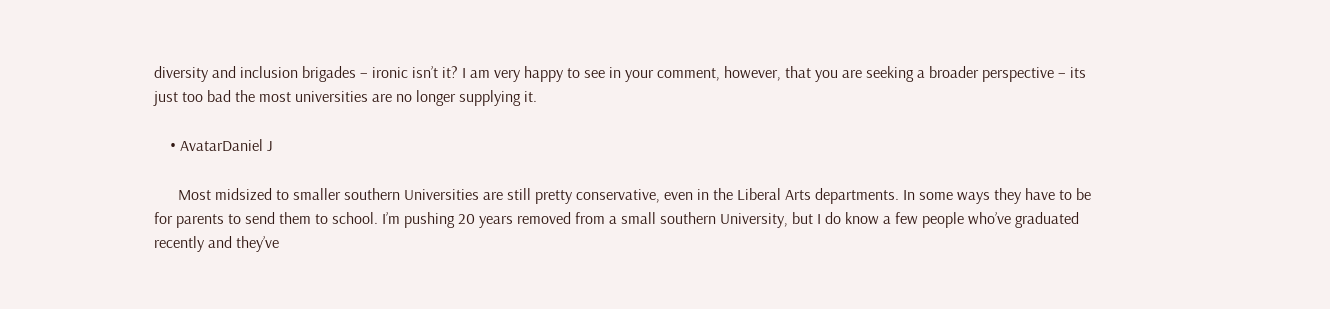diversity and inclusion brigades – ironic isn’t it? I am very happy to see in your comment, however, that you are seeking a broader perspective – its just too bad the most universities are no longer supplying it.

    • AvatarDaniel J

      Most midsized to smaller southern Universities are still pretty conservative, even in the Liberal Arts departments. In some ways they have to be for parents to send them to school. I’m pushing 20 years removed from a small southern University, but I do know a few people who’ve graduated recently and they’ve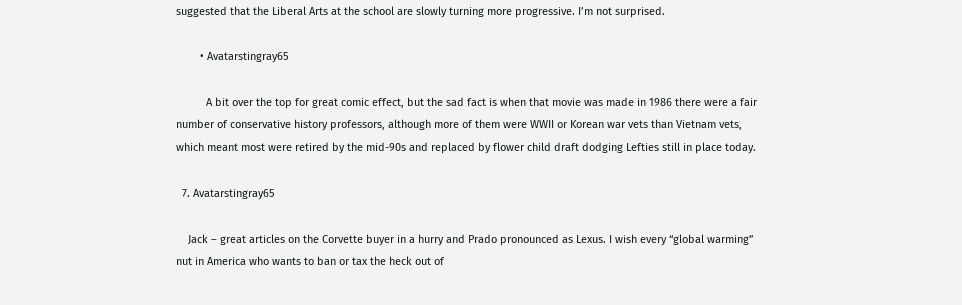suggested that the Liberal Arts at the school are slowly turning more progressive. I’m not surprised.

        • Avatarstingray65

          A bit over the top for great comic effect, but the sad fact is when that movie was made in 1986 there were a fair number of conservative history professors, although more of them were WWII or Korean war vets than Vietnam vets, which meant most were retired by the mid-90s and replaced by flower child draft dodging Lefties still in place today.

  7. Avatarstingray65

    Jack – great articles on the Corvette buyer in a hurry and Prado pronounced as Lexus. I wish every “global warming” nut in America who wants to ban or tax the heck out of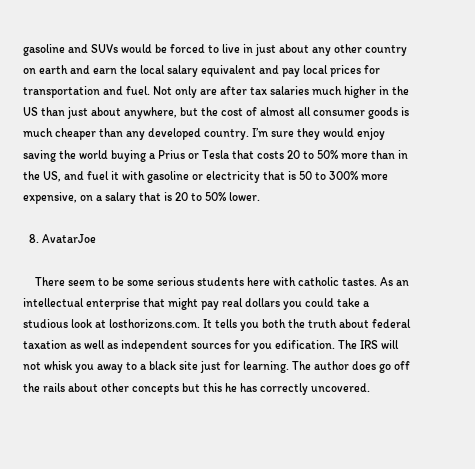gasoline and SUVs would be forced to live in just about any other country on earth and earn the local salary equivalent and pay local prices for transportation and fuel. Not only are after tax salaries much higher in the US than just about anywhere, but the cost of almost all consumer goods is much cheaper than any developed country. I’m sure they would enjoy saving the world buying a Prius or Tesla that costs 20 to 50% more than in the US, and fuel it with gasoline or electricity that is 50 to 300% more expensive, on a salary that is 20 to 50% lower.

  8. AvatarJoe

    There seem to be some serious students here with catholic tastes. As an intellectual enterprise that might pay real dollars you could take a studious look at losthorizons.com. It tells you both the truth about federal taxation as well as independent sources for you edification. The IRS will not whisk you away to a black site just for learning. The author does go off the rails about other concepts but this he has correctly uncovered.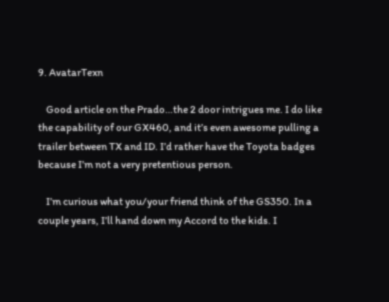9. AvatarTexn

    Good article on the Prado…the 2 door intrigues me. I do like the capability of our GX460, and it’s even awesome pulling a trailer between TX and ID. I’d rather have the Toyota badges because I’m not a very pretentious person.

    I’m curious what you/your friend think of the GS350. In a couple years, I’ll hand down my Accord to the kids. I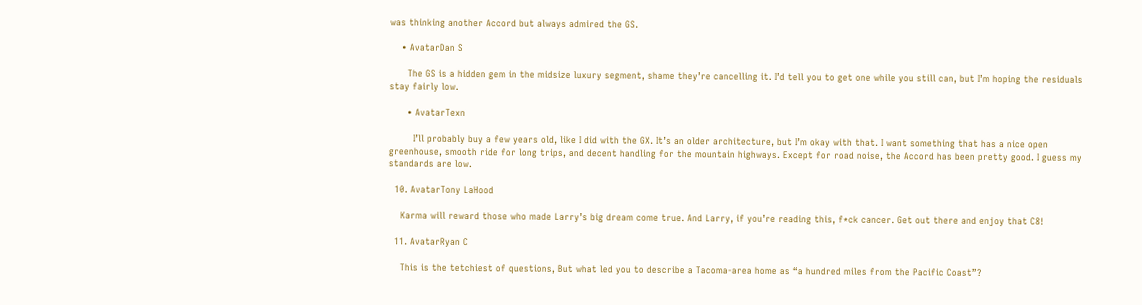was thinking another Accord but always admired the GS.

    • AvatarDan S

      The GS is a hidden gem in the midsize luxury segment, shame they’re cancelling it. I’d tell you to get one while you still can, but I’m hoping the residuals stay fairly low.

      • AvatarTexn

        I’ll probably buy a few years old, like I did with the GX. It’s an older architecture, but I’m okay with that. I want something that has a nice open greenhouse, smooth ride for long trips, and decent handling for the mountain highways. Except for road noise, the Accord has been pretty good. I guess my standards are low.

  10. AvatarTony LaHood

    Karma will reward those who made Larry’s big dream come true. And Larry, if you’re reading this, f*ck cancer. Get out there and enjoy that C8!

  11. AvatarRyan C

    This is the tetchiest of questions, But what led you to describe a Tacoma-area home as “a hundred miles from the Pacific Coast”?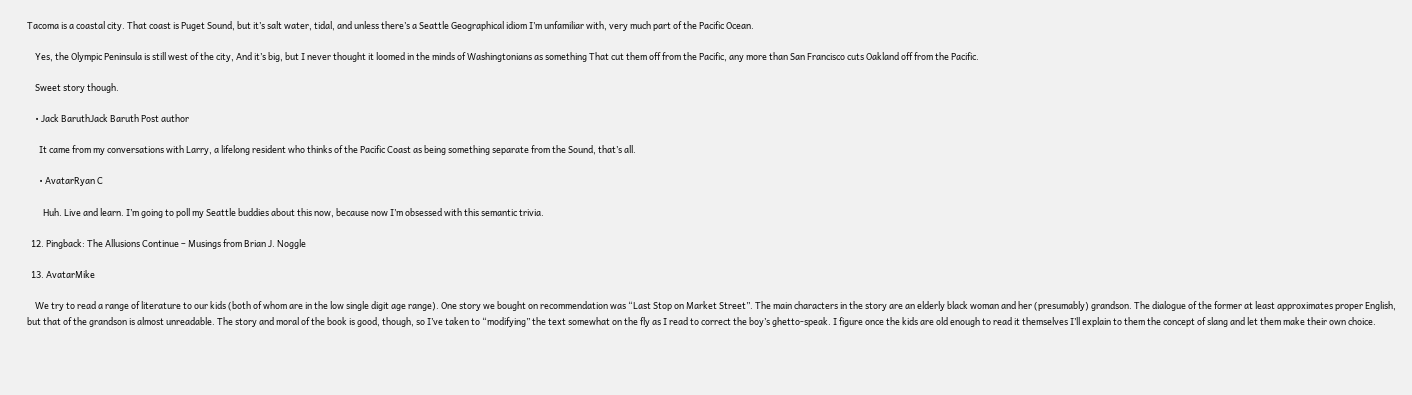Tacoma is a coastal city. That coast is Puget Sound, but it’s salt water, tidal, and unless there’s a Seattle Geographical idiom I’m unfamiliar with, very much part of the Pacific Ocean.

    Yes, the Olympic Peninsula is still west of the city, And it’s big, but I never thought it loomed in the minds of Washingtonians as something That cut them off from the Pacific, any more than San Francisco cuts Oakland off from the Pacific.

    Sweet story though.

    • Jack BaruthJack Baruth Post author

      It came from my conversations with Larry, a lifelong resident who thinks of the Pacific Coast as being something separate from the Sound, that’s all.

      • AvatarRyan C

        Huh. Live and learn. I’m going to poll my Seattle buddies about this now, because now I’m obsessed with this semantic trivia.

  12. Pingback: The Allusions Continue – Musings from Brian J. Noggle

  13. AvatarMike

    We try to read a range of literature to our kids (both of whom are in the low single digit age range). One story we bought on recommendation was “Last Stop on Market Street”. The main characters in the story are an elderly black woman and her (presumably) grandson. The dialogue of the former at least approximates proper English, but that of the grandson is almost unreadable. The story and moral of the book is good, though, so I’ve taken to “modifying” the text somewhat on the fly as I read to correct the boy’s ghetto-speak. I figure once the kids are old enough to read it themselves I’ll explain to them the concept of slang and let them make their own choice.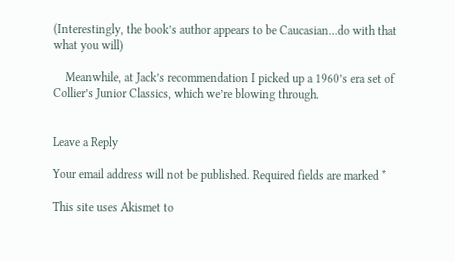(Interestingly, the book’s author appears to be Caucasian…do with that what you will)

    Meanwhile, at Jack’s recommendation I picked up a 1960’s era set of Collier’s Junior Classics, which we’re blowing through.


Leave a Reply

Your email address will not be published. Required fields are marked *

This site uses Akismet to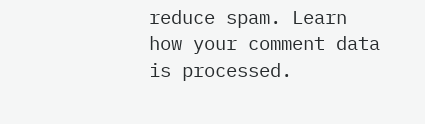reduce spam. Learn how your comment data is processed.